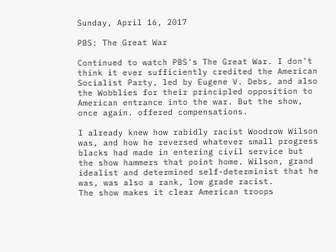Sunday, April 16, 2017

PBS: The Great War

Continued to watch PBS's The Great War. I don't think it ever sufficiently credited the American Socialist Party, led by Eugene V. Debs, and also the Wobblies for their principled opposition to American entrance into the war. But the show, once again. offered compensations.

I already knew how rabidly racist Woodrow Wilson was, and how he reversed whatever small progress blacks had made in entering civil service but the show hammers that point home. Wilson, grand idealist and determined self-determinist that he was, was also a rank, low grade racist.
The show makes it clear American troops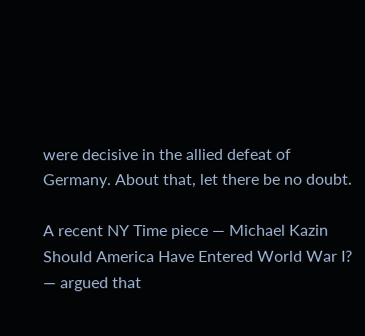were decisive in the allied defeat of Germany. About that, let there be no doubt.

A recent NY Time piece — Michael Kazin Should America Have Entered World War I? — argued that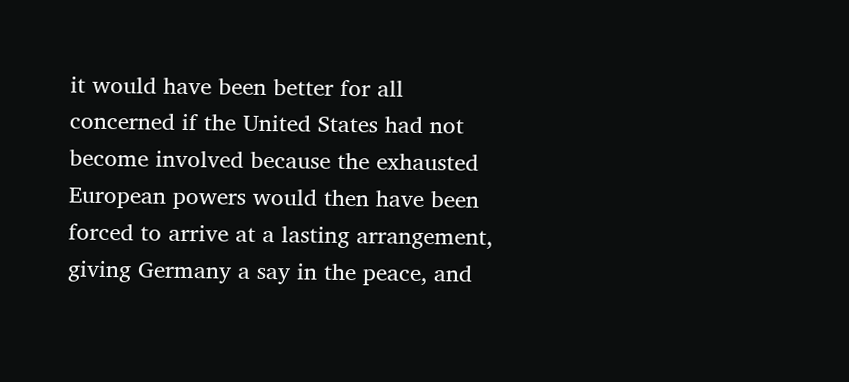it would have been better for all concerned if the United States had not become involved because the exhausted European powers would then have been forced to arrive at a lasting arrangement, giving Germany a say in the peace, and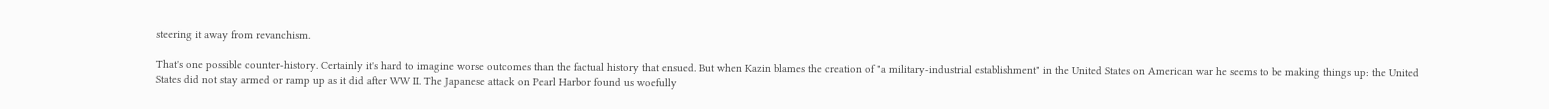steering it away from revanchism.

That's one possible counter-history. Certainly it's hard to imagine worse outcomes than the factual history that ensued. But when Kazin blames the creation of "a military-industrial establishment" in the United States on American war he seems to be making things up: the United States did not stay armed or ramp up as it did after WW II. The Japanese attack on Pearl Harbor found us woefully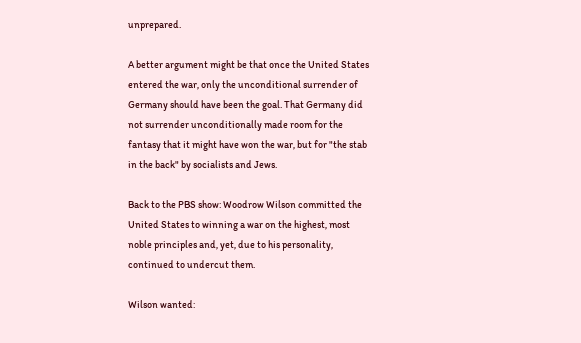unprepared.

A better argument might be that once the United States entered the war, only the unconditional surrender of Germany should have been the goal. That Germany did not surrender unconditionally made room for the fantasy that it might have won the war, but for "the stab in the back" by socialists and Jews.

Back to the PBS show: Woodrow Wilson committed the United States to winning a war on the highest, most noble principles and, yet, due to his personality, continued to undercut them.

Wilson wanted: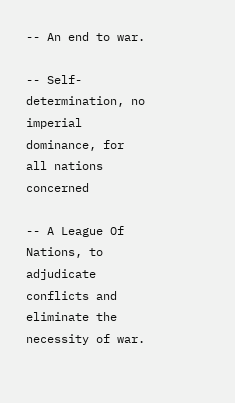-- An end to war.

-- Self-determination, no imperial dominance, for all nations concerned

-- A League Of Nations, to adjudicate conflicts and eliminate the necessity of war.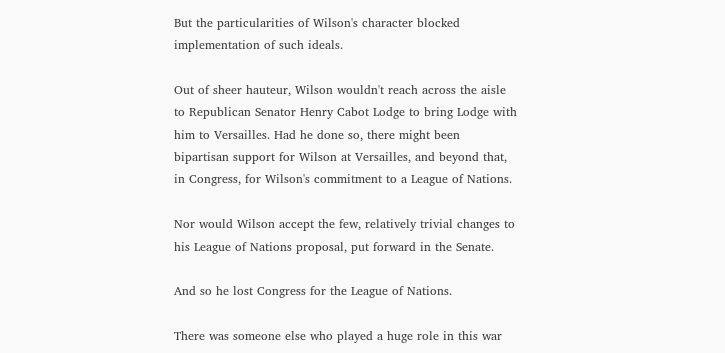But the particularities of Wilson's character blocked implementation of such ideals.

Out of sheer hauteur, Wilson wouldn't reach across the aisle to Republican Senator Henry Cabot Lodge to bring Lodge with him to Versailles. Had he done so, there might been bipartisan support for Wilson at Versailles, and beyond that, in Congress, for Wilson's commitment to a League of Nations.

Nor would Wilson accept the few, relatively trivial changes to his League of Nations proposal, put forward in the Senate.

And so he lost Congress for the League of Nations.

There was someone else who played a huge role in this war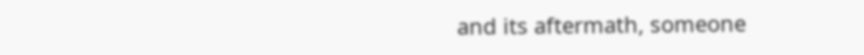and its aftermath, someone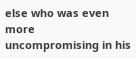else who was even more uncompromising in his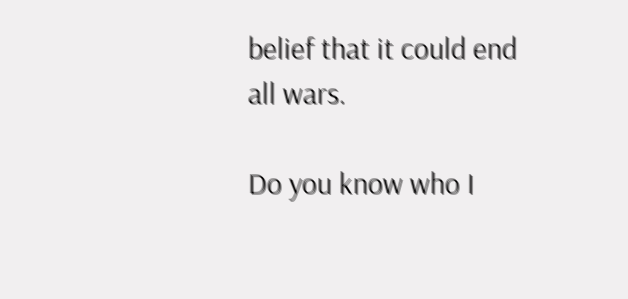belief that it could end all wars.

Do you know who I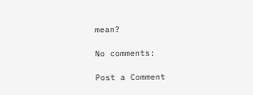mean?

No comments:

Post a Comment